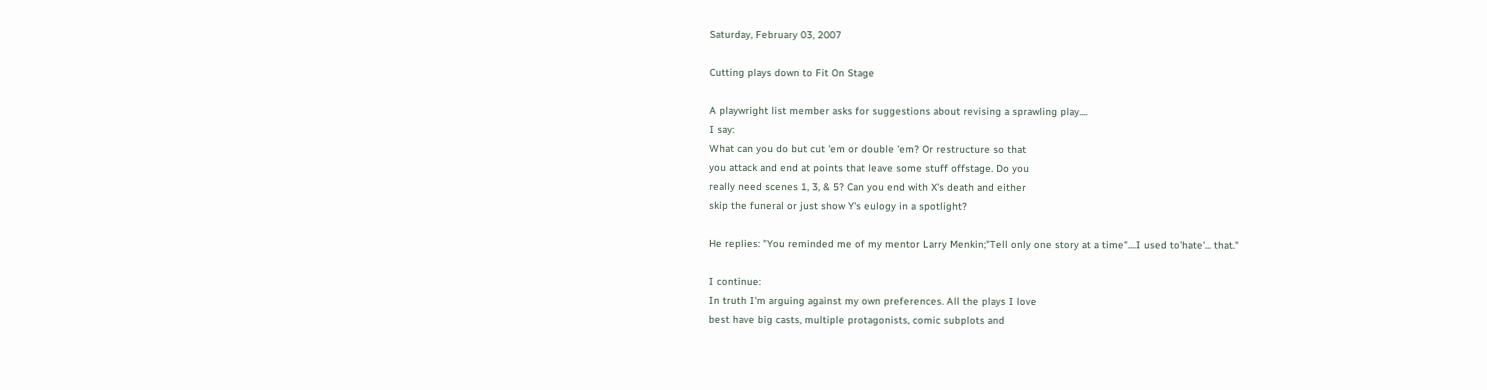Saturday, February 03, 2007

Cutting plays down to Fit On Stage

A playwright list member asks for suggestions about revising a sprawling play....
I say:
What can you do but cut 'em or double 'em? Or restructure so that
you attack and end at points that leave some stuff offstage. Do you
really need scenes 1, 3, & 5? Can you end with X's death and either
skip the funeral or just show Y's eulogy in a spotlight?

He replies: "You reminded me of my mentor Larry Menkin;"Tell only one story at a time"....I used to'hate'... that."

I continue:
In truth I'm arguing against my own preferences. All the plays I love
best have big casts, multiple protagonists, comic subplots and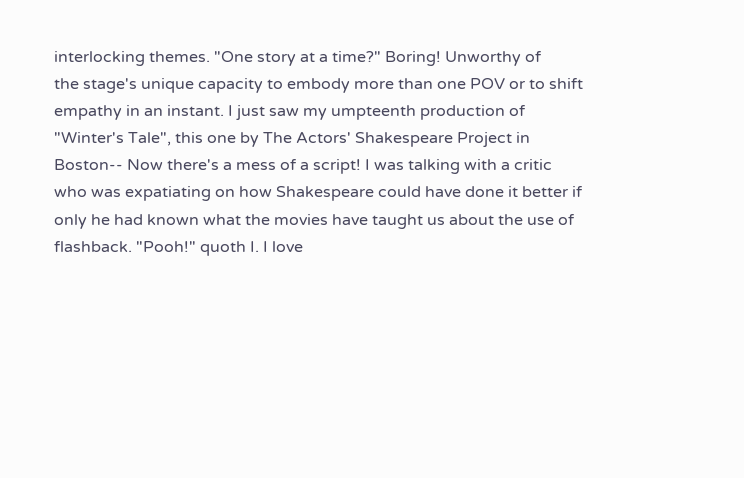interlocking themes. "One story at a time?" Boring! Unworthy of
the stage's unique capacity to embody more than one POV or to shift
empathy in an instant. I just saw my umpteenth production of
"Winter's Tale", this one by The Actors' Shakespeare Project in
Boston-- Now there's a mess of a script! I was talking with a critic
who was expatiating on how Shakespeare could have done it better if
only he had known what the movies have taught us about the use of
flashback. "Pooh!" quoth I. I love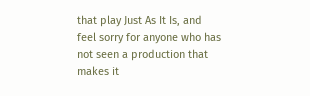that play Just As It Is, and
feel sorry for anyone who has not seen a production that makes it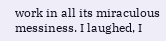work in all its miraculous messiness. I laughed, I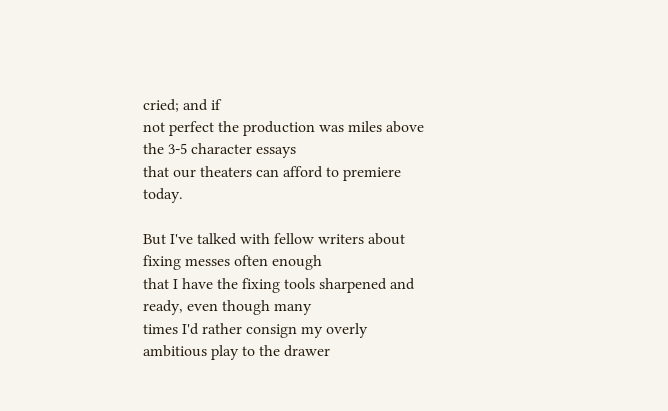cried; and if
not perfect the production was miles above the 3-5 character essays
that our theaters can afford to premiere today.

But I've talked with fellow writers about fixing messes often enough
that I have the fixing tools sharpened and ready, even though many
times I'd rather consign my overly ambitious play to the drawer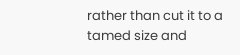rather than cut it to a tamed size and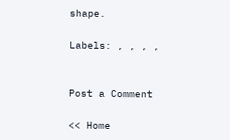shape.

Labels: , , , ,


Post a Comment

<< Home